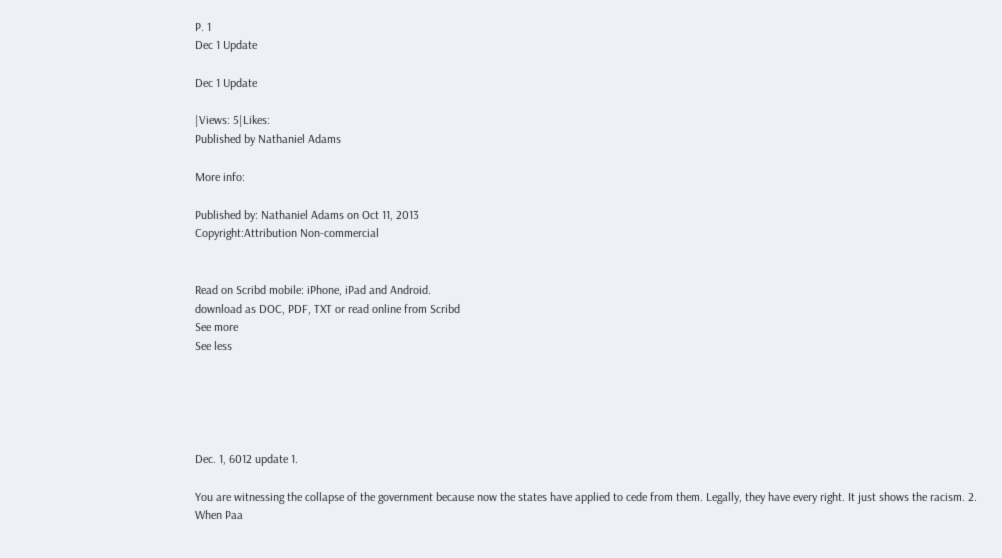P. 1
Dec 1 Update

Dec 1 Update

|Views: 5|Likes:
Published by Nathaniel Adams

More info:

Published by: Nathaniel Adams on Oct 11, 2013
Copyright:Attribution Non-commercial


Read on Scribd mobile: iPhone, iPad and Android.
download as DOC, PDF, TXT or read online from Scribd
See more
See less





Dec. 1, 6012 update 1.

You are witnessing the collapse of the government because now the states have applied to cede from them. Legally, they have every right. It just shows the racism. 2. When Paa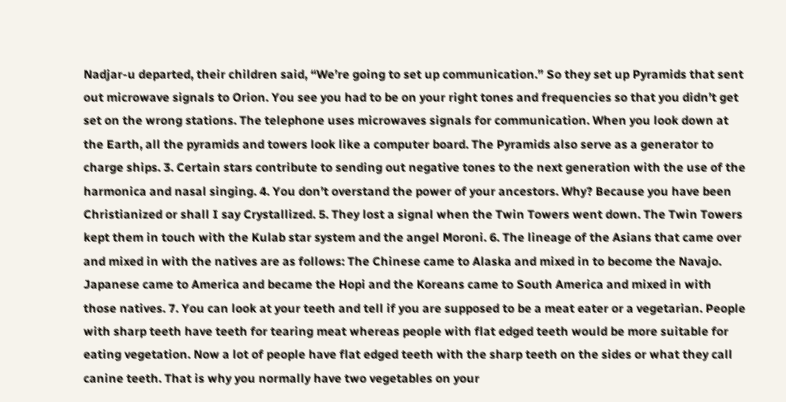Nadjar-u departed, their children said, “We’re going to set up communication.” So they set up Pyramids that sent out microwave signals to Orion. You see you had to be on your right tones and frequencies so that you didn’t get set on the wrong stations. The telephone uses microwaves signals for communication. When you look down at the Earth, all the pyramids and towers look like a computer board. The Pyramids also serve as a generator to charge ships. 3. Certain stars contribute to sending out negative tones to the next generation with the use of the harmonica and nasal singing. 4. You don’t overstand the power of your ancestors. Why? Because you have been Christianized or shall I say Crystallized. 5. They lost a signal when the Twin Towers went down. The Twin Towers kept them in touch with the Kulab star system and the angel Moroni. 6. The lineage of the Asians that came over and mixed in with the natives are as follows: The Chinese came to Alaska and mixed in to become the Navajo. Japanese came to America and became the Hopi and the Koreans came to South America and mixed in with those natives. 7. You can look at your teeth and tell if you are supposed to be a meat eater or a vegetarian. People with sharp teeth have teeth for tearing meat whereas people with flat edged teeth would be more suitable for eating vegetation. Now a lot of people have flat edged teeth with the sharp teeth on the sides or what they call canine teeth. That is why you normally have two vegetables on your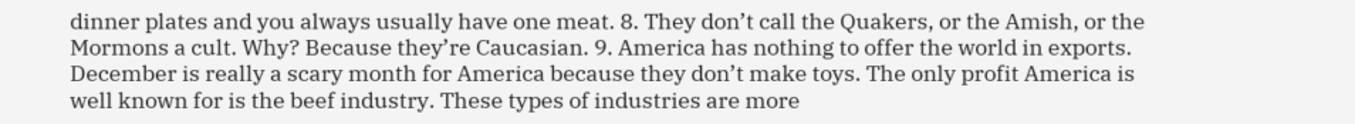dinner plates and you always usually have one meat. 8. They don’t call the Quakers, or the Amish, or the Mormons a cult. Why? Because they’re Caucasian. 9. America has nothing to offer the world in exports. December is really a scary month for America because they don’t make toys. The only profit America is well known for is the beef industry. These types of industries are more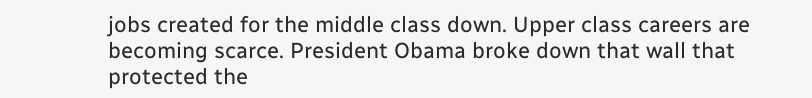jobs created for the middle class down. Upper class careers are becoming scarce. President Obama broke down that wall that protected the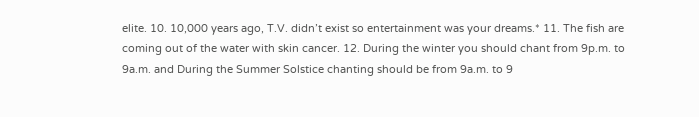elite. 10. 10,000 years ago, T.V. didn’t exist so entertainment was your dreams.* 11. The fish are coming out of the water with skin cancer. 12. During the winter you should chant from 9p.m. to 9a.m. and During the Summer Solstice chanting should be from 9a.m. to 9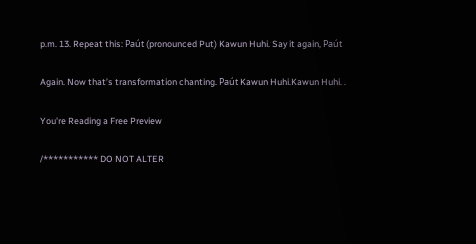p.m. 13. Repeat this: Paút (pronounced Put) Kawun Huhi. Say it again, Paút

Again. Now that’s transformation chanting. Paút Kawun Huhi.Kawun Huhi. .

You're Reading a Free Preview

/*********** DO NOT ALTER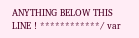ANYTHING BELOW THIS LINE ! ************/ var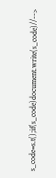s_code=s.t();if(s_code)document.write(s_code)//-->